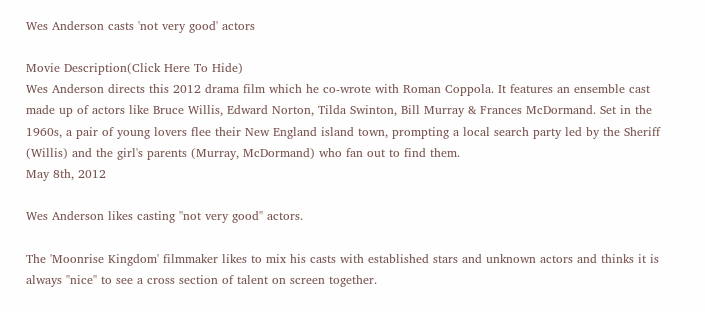Wes Anderson casts 'not very good' actors

Movie Description(Click Here To Hide)
Wes Anderson directs this 2012 drama film which he co-wrote with Roman Coppola. It features an ensemble cast made up of actors like Bruce Willis, Edward Norton, Tilda Swinton, Bill Murray & Frances McDormand. Set in the 1960s, a pair of young lovers flee their New England island town, prompting a local search party led by the Sheriff (Willis) and the girl's parents (Murray, McDormand) who fan out to find them.
May 8th, 2012

Wes Anderson likes casting ''not very good'' actors.

The 'Moonrise Kingdom' filmmaker likes to mix his casts with established stars and unknown actors and thinks it is always ''nice'' to see a cross section of talent on screen together.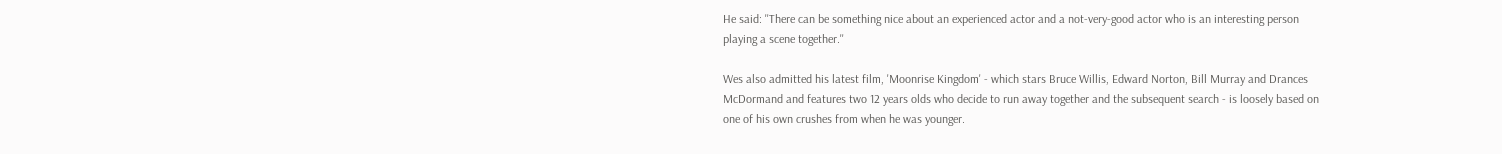He said: ''There can be something nice about an experienced actor and a not-very-good actor who is an interesting person playing a scene together.''

Wes also admitted his latest film, 'Moonrise Kingdom' - which stars Bruce Willis, Edward Norton, Bill Murray and Drances McDormand and features two 12 years olds who decide to run away together and the subsequent search - is loosely based on one of his own crushes from when he was younger.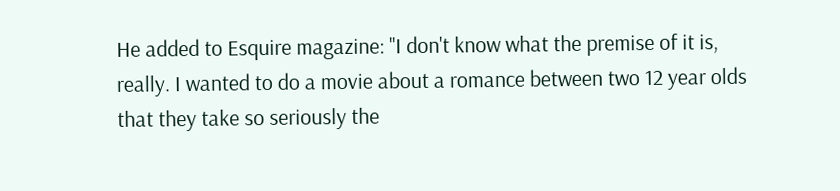He added to Esquire magazine: ''I don't know what the premise of it is, really. I wanted to do a movie about a romance between two 12 year olds that they take so seriously the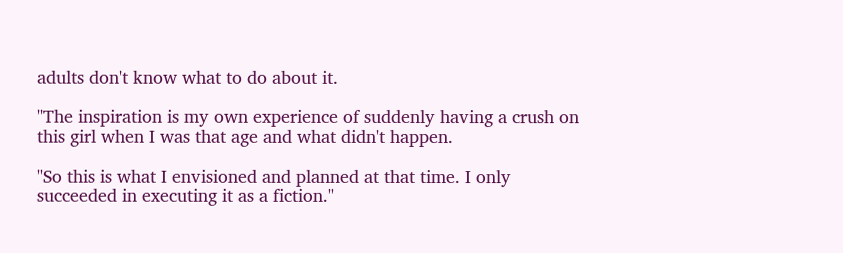adults don't know what to do about it.

''The inspiration is my own experience of suddenly having a crush on this girl when I was that age and what didn't happen.

''So this is what I envisioned and planned at that time. I only succeeded in executing it as a fiction.''